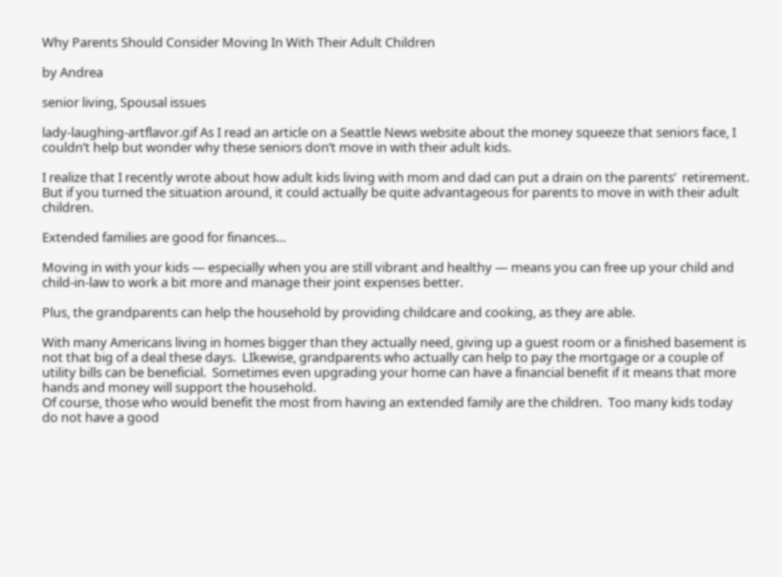Why Parents Should Consider Moving In With Their Adult Children

by Andrea

senior living, Spousal issues

lady-laughing-artflavor.gif As I read an article on a Seattle News website about the money squeeze that seniors face, I couldn’t help but wonder why these seniors don’t move in with their adult kids.

I realize that I recently wrote about how adult kids living with mom and dad can put a drain on the parents’  retirement. But if you turned the situation around, it could actually be quite advantageous for parents to move in with their adult children.

Extended families are good for finances…

Moving in with your kids — especially when you are still vibrant and healthy — means you can free up your child and child-in-law to work a bit more and manage their joint expenses better.

Plus, the grandparents can help the household by providing childcare and cooking, as they are able.

With many Americans living in homes bigger than they actually need, giving up a guest room or a finished basement is not that big of a deal these days.  LIkewise, grandparents who actually can help to pay the mortgage or a couple of utility bills can be beneficial.  Sometimes even upgrading your home can have a financial benefit if it means that more hands and money will support the household.
Of course, those who would benefit the most from having an extended family are the children.  Too many kids today do not have a good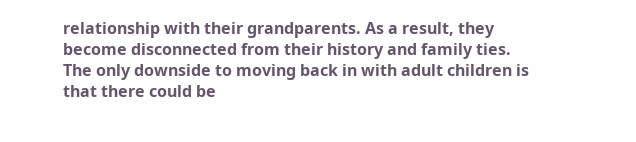relationship with their grandparents. As a result, they become disconnected from their history and family ties.
The only downside to moving back in with adult children is that there could be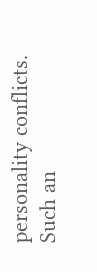personality conflicts.  Such an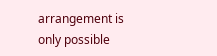arrangement is only possible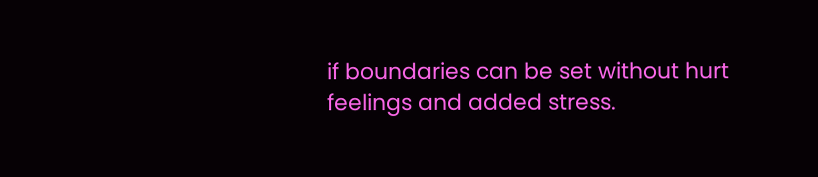if boundaries can be set without hurt feelings and added stress.